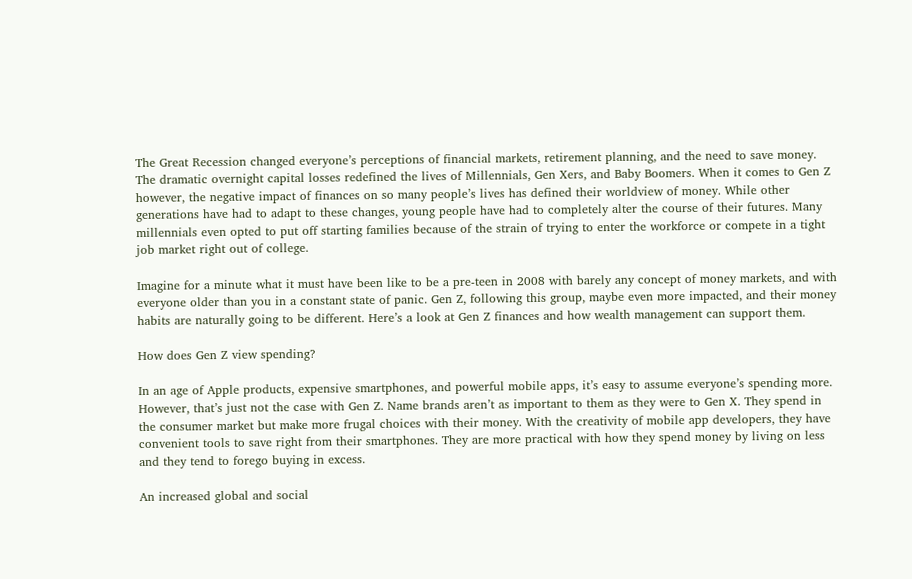The Great Recession changed everyone’s perceptions of financial markets, retirement planning, and the need to save money. The dramatic overnight capital losses redefined the lives of Millennials, Gen Xers, and Baby Boomers. When it comes to Gen Z however, the negative impact of finances on so many people’s lives has defined their worldview of money. While other generations have had to adapt to these changes, young people have had to completely alter the course of their futures. Many millennials even opted to put off starting families because of the strain of trying to enter the workforce or compete in a tight job market right out of college.

Imagine for a minute what it must have been like to be a pre-teen in 2008 with barely any concept of money markets, and with everyone older than you in a constant state of panic. Gen Z, following this group, maybe even more impacted, and their money habits are naturally going to be different. Here’s a look at Gen Z finances and how wealth management can support them.

How does Gen Z view spending?

In an age of Apple products, expensive smartphones, and powerful mobile apps, it’s easy to assume everyone’s spending more. However, that’s just not the case with Gen Z. Name brands aren’t as important to them as they were to Gen X. They spend in the consumer market but make more frugal choices with their money. With the creativity of mobile app developers, they have convenient tools to save right from their smartphones. They are more practical with how they spend money by living on less and they tend to forego buying in excess.

An increased global and social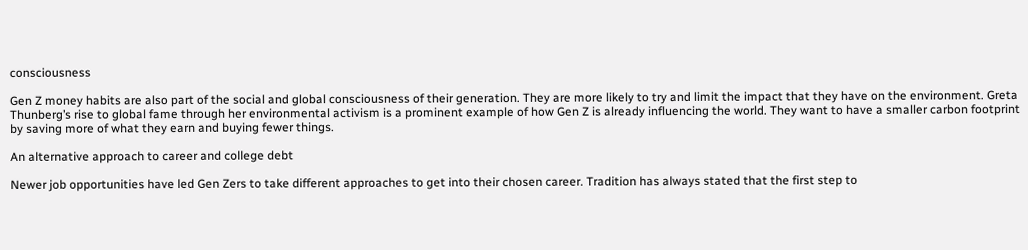consciousness

Gen Z money habits are also part of the social and global consciousness of their generation. They are more likely to try and limit the impact that they have on the environment. Greta Thunberg’s rise to global fame through her environmental activism is a prominent example of how Gen Z is already influencing the world. They want to have a smaller carbon footprint by saving more of what they earn and buying fewer things.

An alternative approach to career and college debt

Newer job opportunities have led Gen Zers to take different approaches to get into their chosen career. Tradition has always stated that the first step to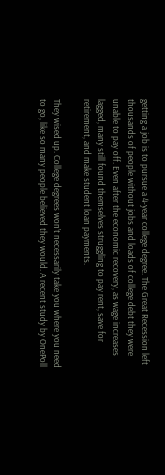getting a job is to pursue a 4-year college degree. The Great Recession left thousands of people without jobs and loads of college debt they were unable to pay off. Even after the economic recovery, as wage increases lagged, many still found themselves struggling to pay rent, save for retirement, and make student loan payments.

They wised up. College degrees won’t necessarily take you where you need to go, like so many people believed they would. A recent study by OnePoll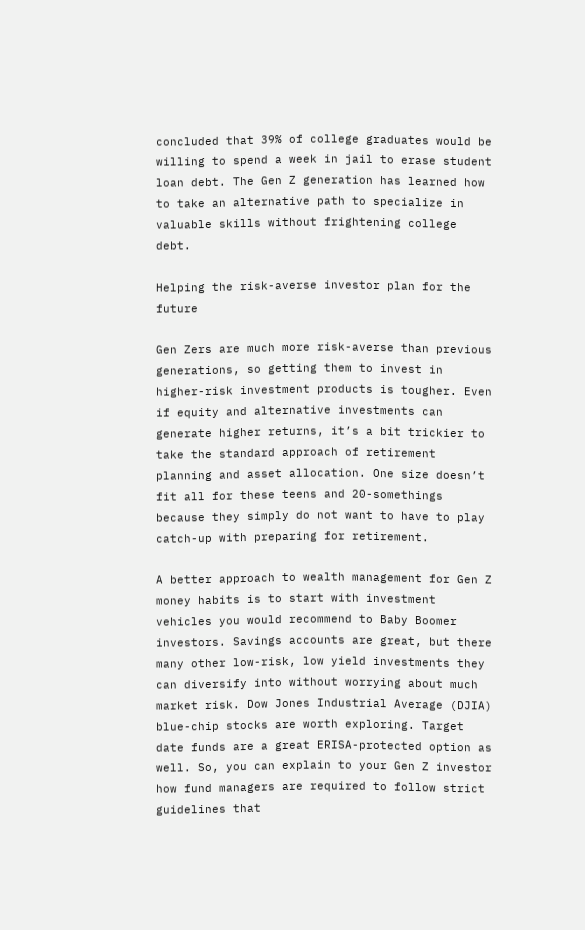concluded that 39% of college graduates would be willing to spend a week in jail to erase student loan debt. The Gen Z generation has learned how to take an alternative path to specialize in valuable skills without frightening college debt.

Helping the risk-averse investor plan for the future

Gen Zers are much more risk-averse than previous generations, so getting them to invest in higher-risk investment products is tougher. Even if equity and alternative investments can generate higher returns, it’s a bit trickier to take the standard approach of retirement planning and asset allocation. One size doesn’t fit all for these teens and 20-somethings because they simply do not want to have to play catch-up with preparing for retirement.

A better approach to wealth management for Gen Z money habits is to start with investment vehicles you would recommend to Baby Boomer investors. Savings accounts are great, but there many other low-risk, low yield investments they can diversify into without worrying about much market risk. Dow Jones Industrial Average (DJIA) blue-chip stocks are worth exploring. Target date funds are a great ERISA-protected option as well. So, you can explain to your Gen Z investor how fund managers are required to follow strict guidelines that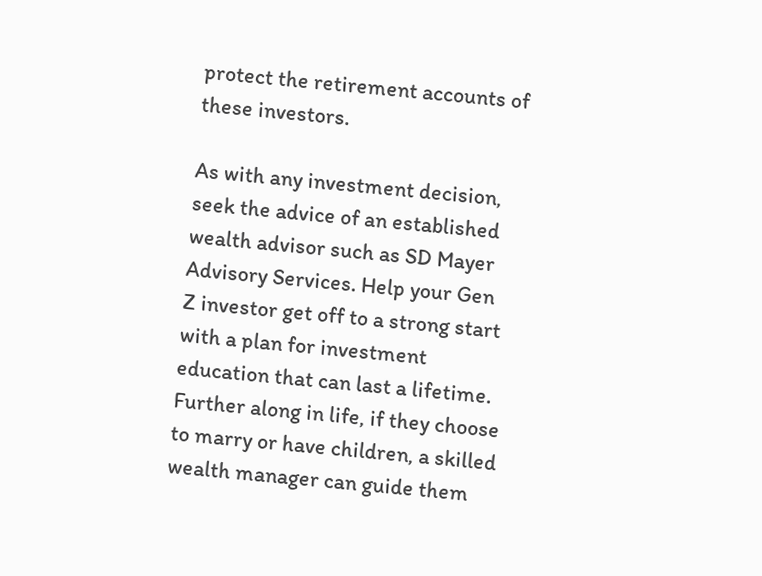protect the retirement accounts of these investors.

As with any investment decision, seek the advice of an established wealth advisor such as SD Mayer Advisory Services. Help your Gen Z investor get off to a strong start with a plan for investment education that can last a lifetime. Further along in life, if they choose to marry or have children, a skilled wealth manager can guide them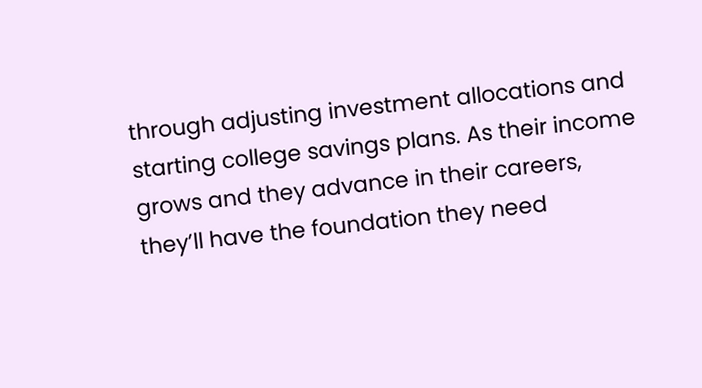through adjusting investment allocations and starting college savings plans. As their income grows and they advance in their careers, they’ll have the foundation they need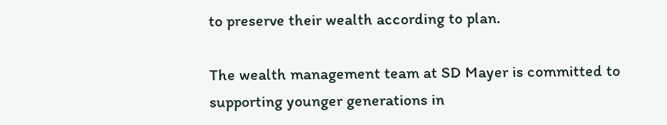to preserve their wealth according to plan.

The wealth management team at SD Mayer is committed to supporting younger generations in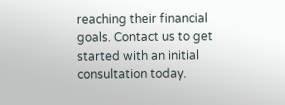reaching their financial goals. Contact us to get started with an initial consultation today.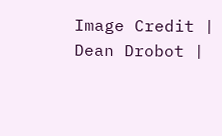Image Credit | Dean Drobot |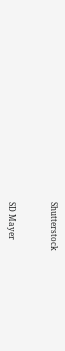Shutterstock


SD Mayer